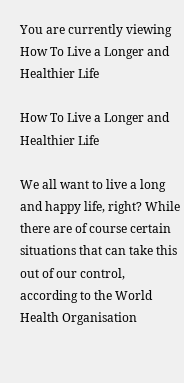You are currently viewing How To Live a Longer and Healthier Life

How To Live a Longer and Healthier Life

We all want to live a long and happy life, right? While there are of course certain situations that can take this out of our control, according to the World Health Organisation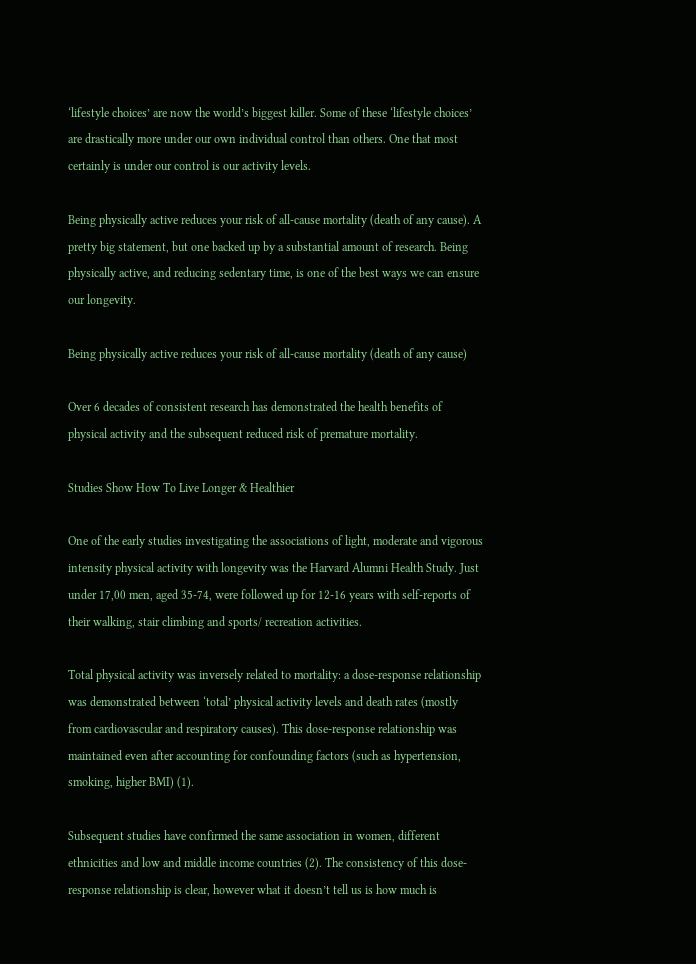‘lifestyle choices’ are now the world’s biggest killer. Some of these ‘lifestyle choices’ are drastically more under our own individual control than others. One that most certainly is under our control is our activity levels.

Being physically active reduces your risk of all-cause mortality (death of any cause). A pretty big statement, but one backed up by a substantial amount of research. Being physically active, and reducing sedentary time, is one of the best ways we can ensure our longevity.

Being physically active reduces your risk of all-cause mortality (death of any cause)

Over 6 decades of consistent research has demonstrated the health benefits of physical activity and the subsequent reduced risk of premature mortality.

Studies Show How To Live Longer & Healthier

One of the early studies investigating the associations of light, moderate and vigorous intensity physical activity with longevity was the Harvard Alumni Health Study. Just under 17,00 men, aged 35-74, were followed up for 12-16 years with self-reports of their walking, stair climbing and sports/ recreation activities.

Total physical activity was inversely related to mortality: a dose-response relationship was demonstrated between ‘total’ physical activity levels and death rates (mostly from cardiovascular and respiratory causes). This dose-response relationship was maintained even after accounting for confounding factors (such as hypertension, smoking, higher BMI) (1).

Subsequent studies have confirmed the same association in women, different ethnicities and low and middle income countries (2). The consistency of this dose-response relationship is clear, however what it doesn’t tell us is how much is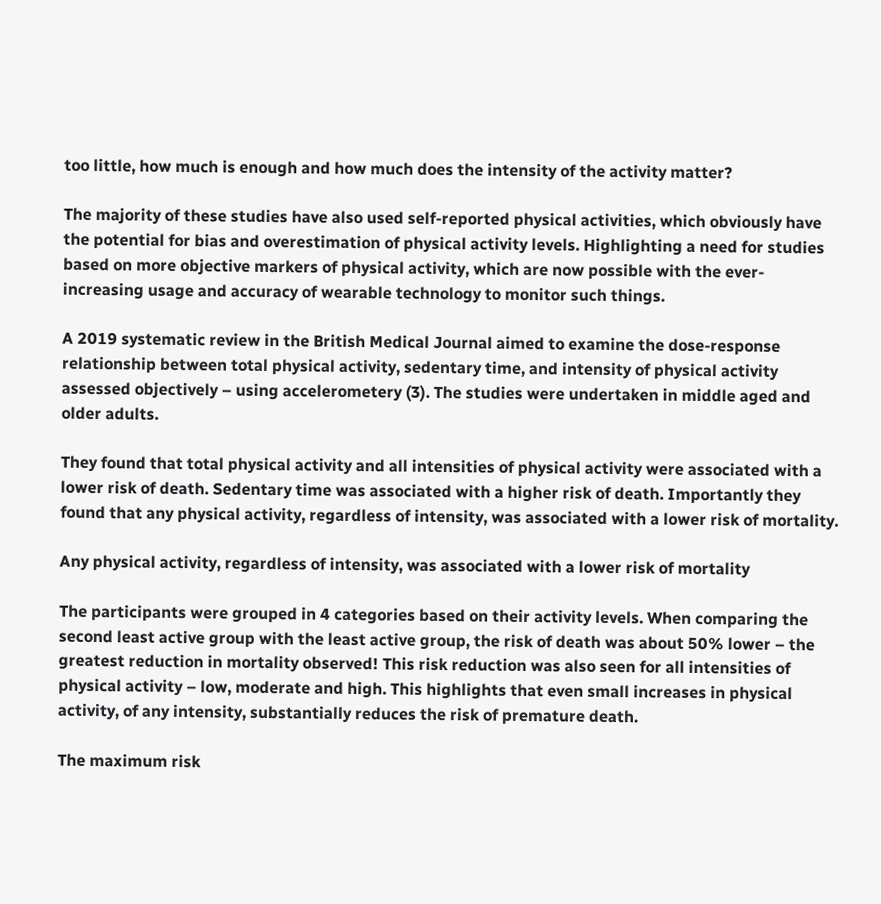too little, how much is enough and how much does the intensity of the activity matter?

The majority of these studies have also used self-reported physical activities, which obviously have the potential for bias and overestimation of physical activity levels. Highlighting a need for studies based on more objective markers of physical activity, which are now possible with the ever-increasing usage and accuracy of wearable technology to monitor such things.

A 2019 systematic review in the British Medical Journal aimed to examine the dose-response relationship between total physical activity, sedentary time, and intensity of physical activity assessed objectively – using accelerometery (3). The studies were undertaken in middle aged and older adults.

They found that total physical activity and all intensities of physical activity were associated with a lower risk of death. Sedentary time was associated with a higher risk of death. Importantly they found that any physical activity, regardless of intensity, was associated with a lower risk of mortality.

Any physical activity, regardless of intensity, was associated with a lower risk of mortality

The participants were grouped in 4 categories based on their activity levels. When comparing the second least active group with the least active group, the risk of death was about 50% lower – the greatest reduction in mortality observed! This risk reduction was also seen for all intensities of physical activity – low, moderate and high. This highlights that even small increases in physical activity, of any intensity, substantially reduces the risk of premature death.

The maximum risk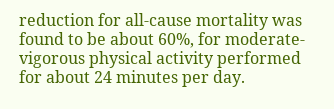reduction for all-cause mortality was found to be about 60%, for moderate-vigorous physical activity performed for about 24 minutes per day.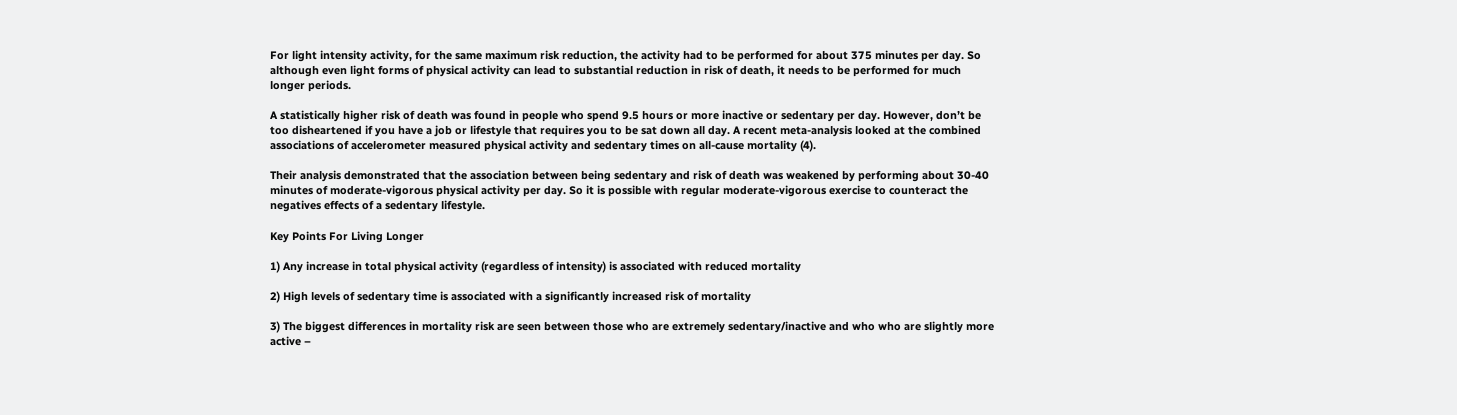For light intensity activity, for the same maximum risk reduction, the activity had to be performed for about 375 minutes per day. So although even light forms of physical activity can lead to substantial reduction in risk of death, it needs to be performed for much longer periods.

A statistically higher risk of death was found in people who spend 9.5 hours or more inactive or sedentary per day. However, don’t be too disheartened if you have a job or lifestyle that requires you to be sat down all day. A recent meta-analysis looked at the combined associations of accelerometer measured physical activity and sedentary times on all-cause mortality (4).

Their analysis demonstrated that the association between being sedentary and risk of death was weakened by performing about 30-40 minutes of moderate-vigorous physical activity per day. So it is possible with regular moderate-vigorous exercise to counteract the negatives effects of a sedentary lifestyle.

Key Points For Living Longer

1) Any increase in total physical activity (regardless of intensity) is associated with reduced mortality

2) High levels of sedentary time is associated with a significantly increased risk of mortality

3) The biggest differences in mortality risk are seen between those who are extremely sedentary/inactive and who who are slightly more active –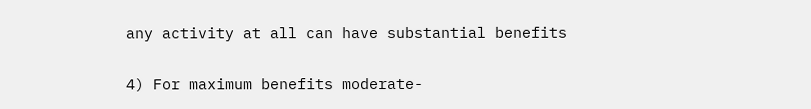any activity at all can have substantial benefits

4) For maximum benefits moderate-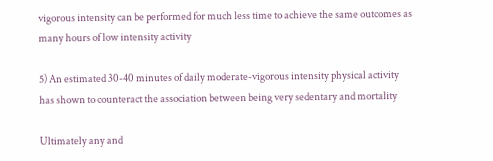vigorous intensity can be performed for much less time to achieve the same outcomes as many hours of low intensity activity

5) An estimated 30-40 minutes of daily moderate-vigorous intensity physical activity has shown to counteract the association between being very sedentary and mortality

Ultimately any and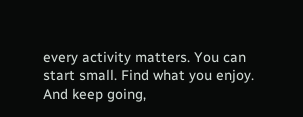every activity matters. You can start small. Find what you enjoy. And keep going,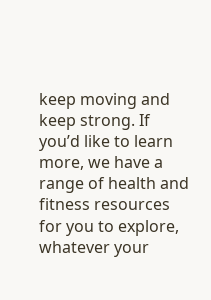keep moving and keep strong. If you’d like to learn more, we have a range of health and fitness resources for you to explore, whatever your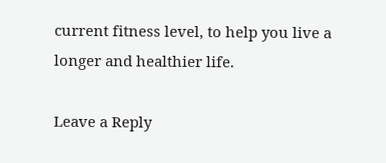current fitness level, to help you live a longer and healthier life.

Leave a Reply